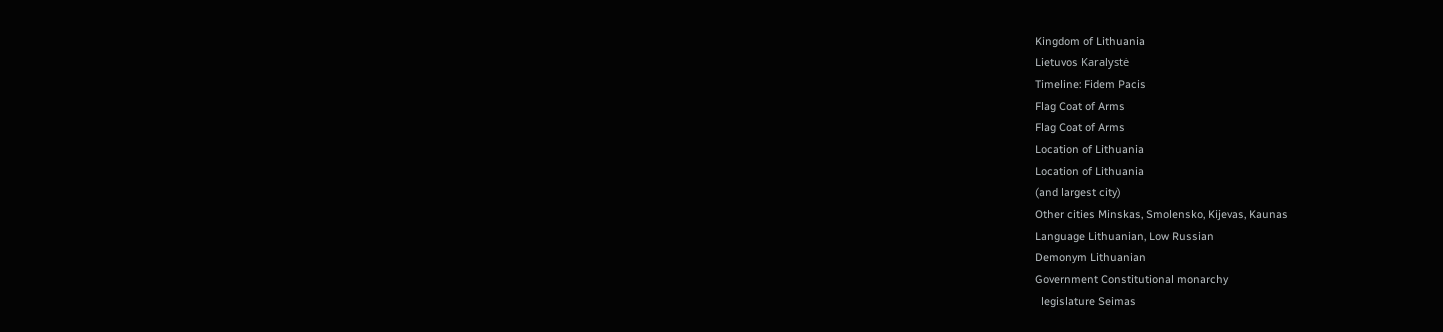Kingdom of Lithuania
Lietuvos Karalystė
Timeline: Fidem Pacis
Flag Coat of Arms
Flag Coat of Arms
Location of Lithuania
Location of Lithuania
(and largest city)
Other cities Minskas, Smolensko, Kijevas, Kaunas
Language Lithuanian, Low Russian
Demonym Lithuanian
Government Constitutional monarchy
  legislature Seimas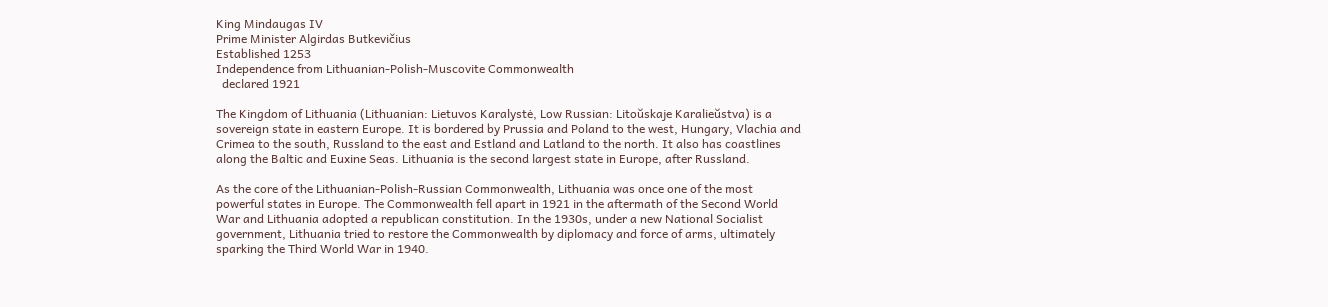King Mindaugas IV
Prime Minister Algirdas Butkevičius
Established 1253
Independence from Lithuanian-Polish-Muscovite Commonwealth
  declared 1921

The Kingdom of Lithuania (Lithuanian: Lietuvos Karalystė, Low Russian: Litoŭskaje Karalieŭstva) is a sovereign state in eastern Europe. It is bordered by Prussia and Poland to the west, Hungary, Vlachia and Crimea to the south, Russland to the east and Estland and Latland to the north. It also has coastlines along the Baltic and Euxine Seas. Lithuania is the second largest state in Europe, after Russland.

As the core of the Lithuanian-Polish-Russian Commonwealth, Lithuania was once one of the most powerful states in Europe. The Commonwealth fell apart in 1921 in the aftermath of the Second World War and Lithuania adopted a republican constitution. In the 1930s, under a new National Socialist government, Lithuania tried to restore the Commonwealth by diplomacy and force of arms, ultimately sparking the Third World War in 1940.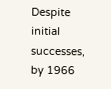Despite initial successes, by 1966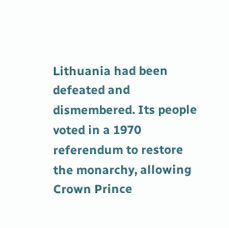Lithuania had been defeated and dismembered. Its people voted in a 1970 referendum to restore the monarchy, allowing Crown Prince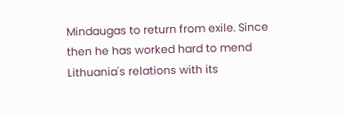Mindaugas to return from exile. Since then he has worked hard to mend Lithuania's relations with its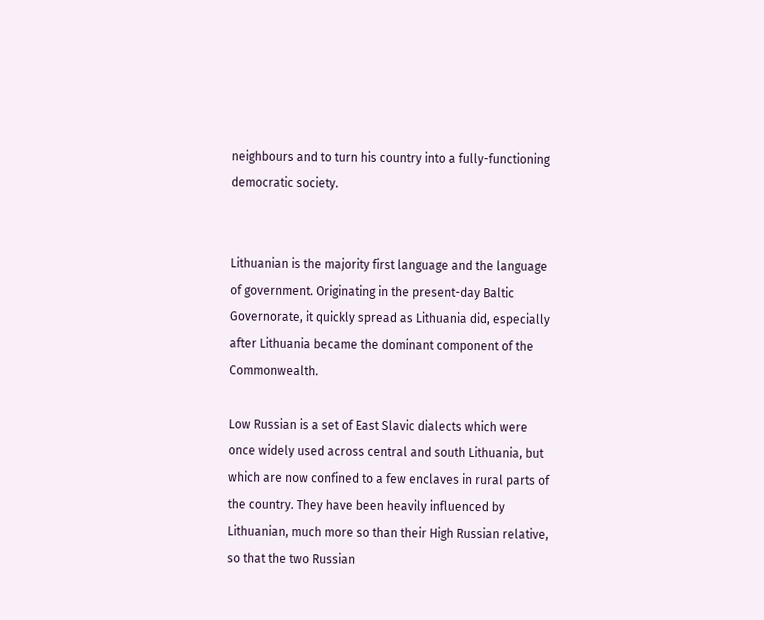neighbours and to turn his country into a fully-functioning democratic society.


Lithuanian is the majority first language and the language of government. Originating in the present-day Baltic Governorate, it quickly spread as Lithuania did, especially after Lithuania became the dominant component of the Commonwealth.

Low Russian is a set of East Slavic dialects which were once widely used across central and south Lithuania, but which are now confined to a few enclaves in rural parts of the country. They have been heavily influenced by Lithuanian, much more so than their High Russian relative, so that the two Russian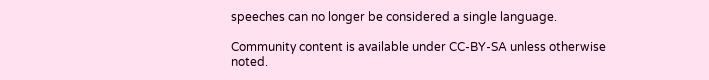speeches can no longer be considered a single language.

Community content is available under CC-BY-SA unless otherwise noted.